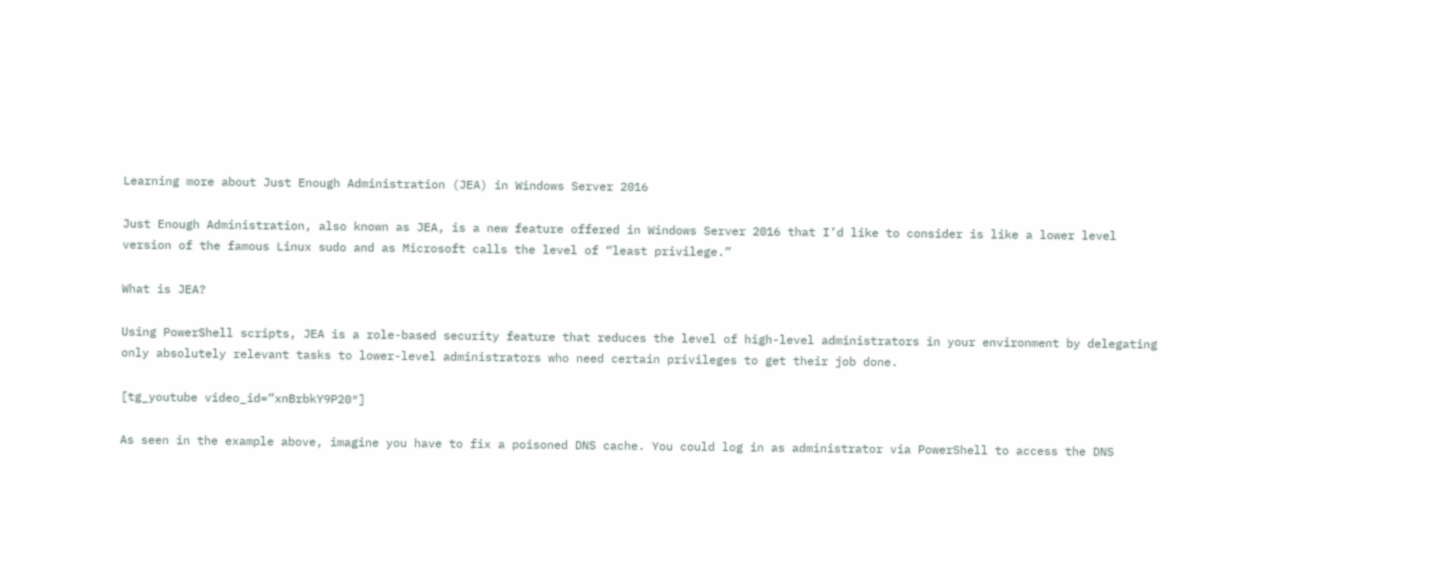Learning more about Just Enough Administration (JEA) in Windows Server 2016

Just Enough Administration, also known as JEA, is a new feature offered in Windows Server 2016 that I’d like to consider is like a lower level version of the famous Linux sudo and as Microsoft calls the level of “least privilege.”

What is JEA?

Using PowerShell scripts, JEA is a role-based security feature that reduces the level of high-level administrators in your environment by delegating only absolutely relevant tasks to lower-level administrators who need certain privileges to get their job done.

[tg_youtube video_id=”xnBrbkY9P20″]

As seen in the example above, imagine you have to fix a poisoned DNS cache. You could log in as administrator via PowerShell to access the DNS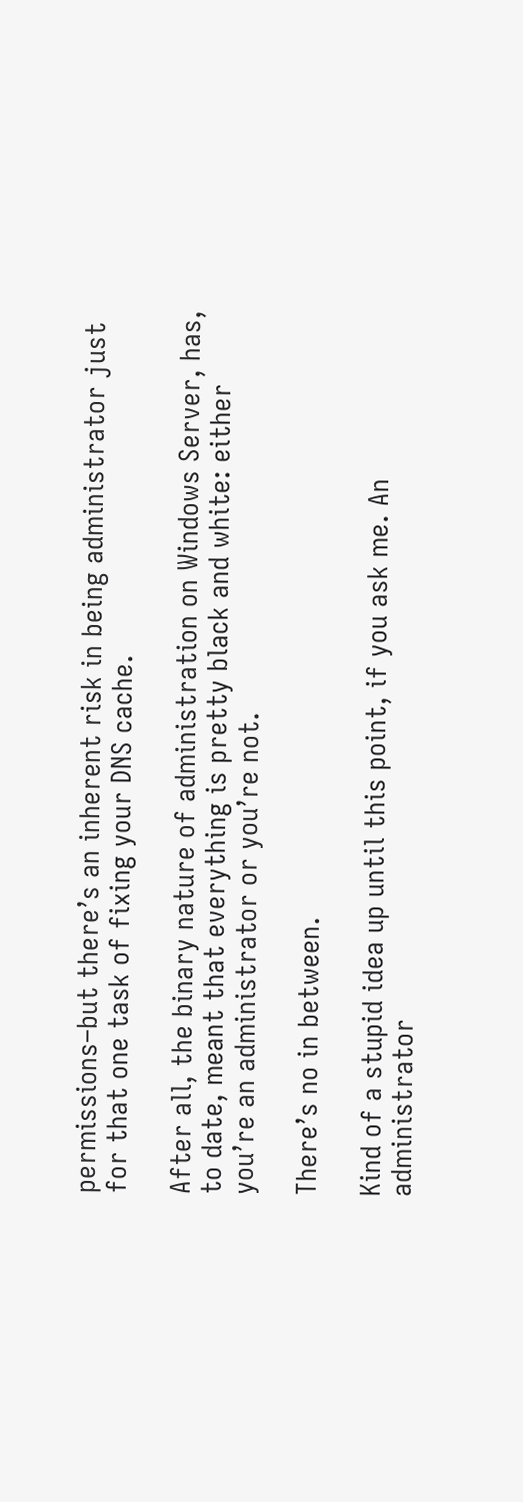permissions–but there’s an inherent risk in being administrator just for that one task of fixing your DNS cache.

After all, the binary nature of administration on Windows Server, has, to date, meant that everything is pretty black and white: either you’re an administrator or you’re not.

There’s no in between.

Kind of a stupid idea up until this point, if you ask me. An administrator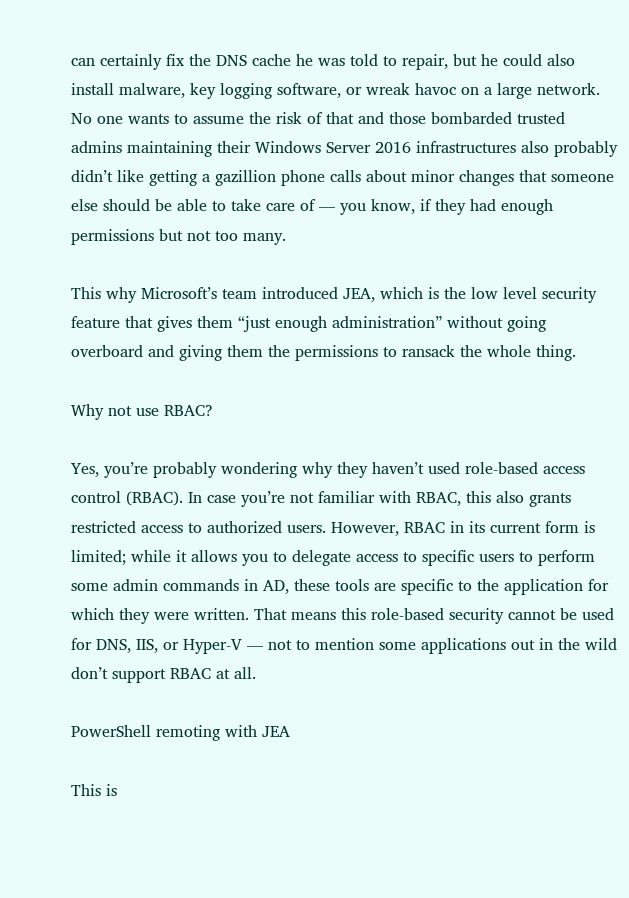can certainly fix the DNS cache he was told to repair, but he could also install malware, key logging software, or wreak havoc on a large network. No one wants to assume the risk of that and those bombarded trusted admins maintaining their Windows Server 2016 infrastructures also probably didn’t like getting a gazillion phone calls about minor changes that someone else should be able to take care of — you know, if they had enough permissions but not too many.

This why Microsoft’s team introduced JEA, which is the low level security feature that gives them “just enough administration” without going overboard and giving them the permissions to ransack the whole thing.

Why not use RBAC?

Yes, you’re probably wondering why they haven’t used role-based access control (RBAC). In case you’re not familiar with RBAC, this also grants restricted access to authorized users. However, RBAC in its current form is limited; while it allows you to delegate access to specific users to perform some admin commands in AD, these tools are specific to the application for which they were written. That means this role-based security cannot be used for DNS, IIS, or Hyper-V — not to mention some applications out in the wild don’t support RBAC at all.

PowerShell remoting with JEA

This is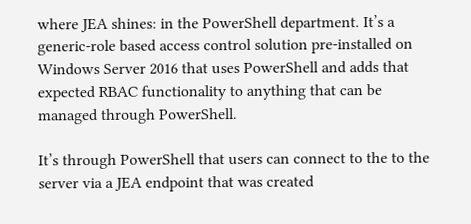where JEA shines: in the PowerShell department. It’s a generic-role based access control solution pre-installed on Windows Server 2016 that uses PowerShell and adds that expected RBAC functionality to anything that can be managed through PowerShell.

It’s through PowerShell that users can connect to the to the server via a JEA endpoint that was created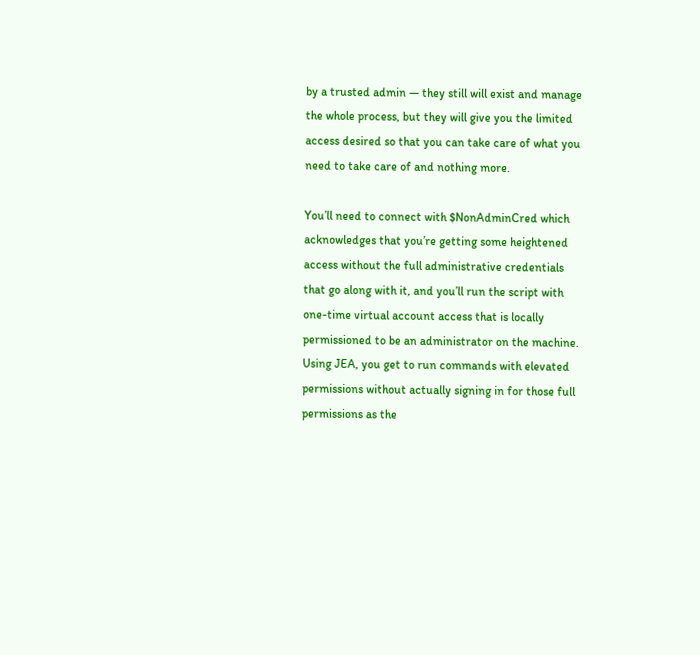by a trusted admin — they still will exist and manage the whole process, but they will give you the limited access desired so that you can take care of what you need to take care of and nothing more.

You’ll need to connect with $NonAdminCred which acknowledges that you’re getting some heightened access without the full administrative credentials that go along with it, and you’ll run the script with one-time virtual account access that is locally permissioned to be an administrator on the machine. Using JEA, you get to run commands with elevated permissions without actually signing in for those full permissions as the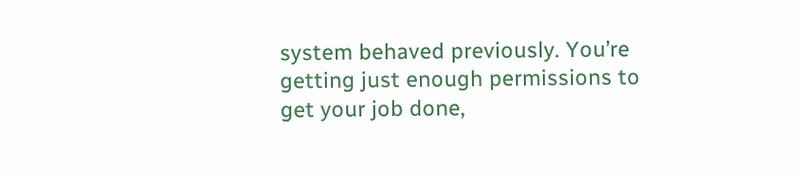system behaved previously. You’re getting just enough permissions to get your job done,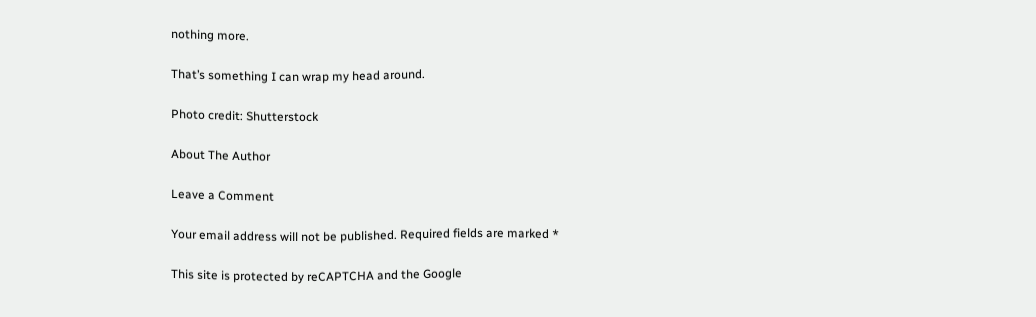nothing more.

That’s something I can wrap my head around.

Photo credit: Shutterstock

About The Author

Leave a Comment

Your email address will not be published. Required fields are marked *

This site is protected by reCAPTCHA and the Google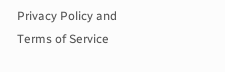Privacy Policy and Terms of Service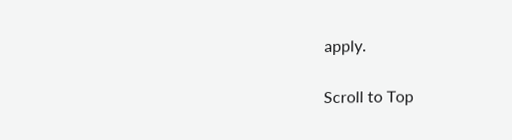apply.

Scroll to Top